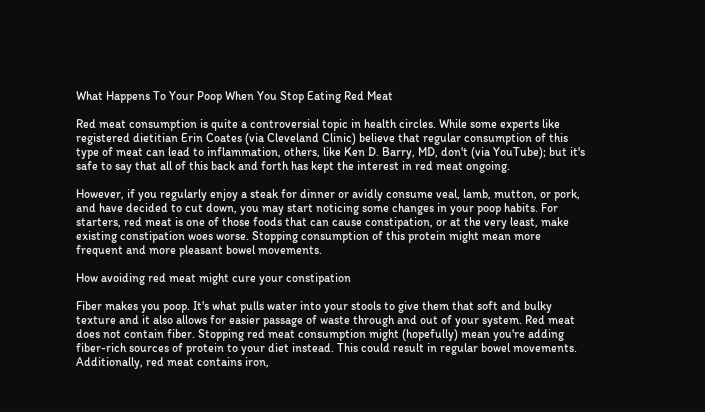What Happens To Your Poop When You Stop Eating Red Meat

Red meat consumption is quite a controversial topic in health circles. While some experts like registered dietitian Erin Coates (via Cleveland Clinic) believe that regular consumption of this type of meat can lead to inflammation, others, like Ken D. Barry, MD, don't (via YouTube); but it's safe to say that all of this back and forth has kept the interest in red meat ongoing.

However, if you regularly enjoy a steak for dinner or avidly consume veal, lamb, mutton, or pork, and have decided to cut down, you may start noticing some changes in your poop habits. For starters, red meat is one of those foods that can cause constipation, or at the very least, make existing constipation woes worse. Stopping consumption of this protein might mean more frequent and more pleasant bowel movements.

How avoiding red meat might cure your constipation

Fiber makes you poop. It's what pulls water into your stools to give them that soft and bulky texture and it also allows for easier passage of waste through and out of your system. Red meat does not contain fiber. Stopping red meat consumption might (hopefully) mean you're adding fiber-rich sources of protein to your diet instead. This could result in regular bowel movements. Additionally, red meat contains iron,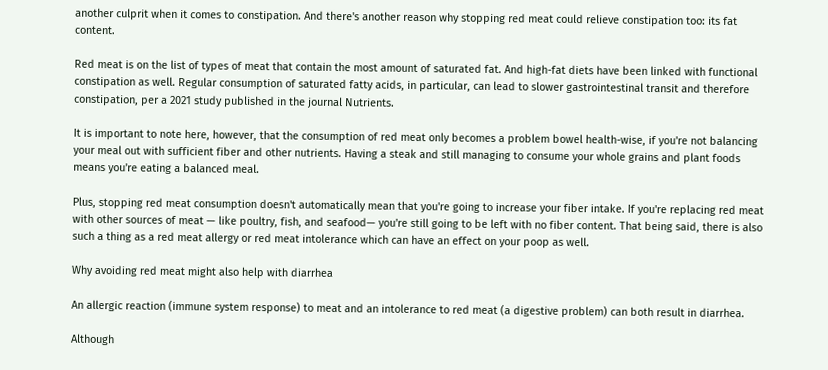another culprit when it comes to constipation. And there's another reason why stopping red meat could relieve constipation too: its fat content.

Red meat is on the list of types of meat that contain the most amount of saturated fat. And high-fat diets have been linked with functional constipation as well. Regular consumption of saturated fatty acids, in particular, can lead to slower gastrointestinal transit and therefore constipation, per a 2021 study published in the journal Nutrients.

It is important to note here, however, that the consumption of red meat only becomes a problem bowel health-wise, if you're not balancing your meal out with sufficient fiber and other nutrients. Having a steak and still managing to consume your whole grains and plant foods means you're eating a balanced meal.

Plus, stopping red meat consumption doesn't automatically mean that you're going to increase your fiber intake. If you're replacing red meat with other sources of meat — like poultry, fish, and seafood— you're still going to be left with no fiber content. That being said, there is also such a thing as a red meat allergy or red meat intolerance which can have an effect on your poop as well.

Why avoiding red meat might also help with diarrhea

An allergic reaction (immune system response) to meat and an intolerance to red meat (a digestive problem) can both result in diarrhea.

Although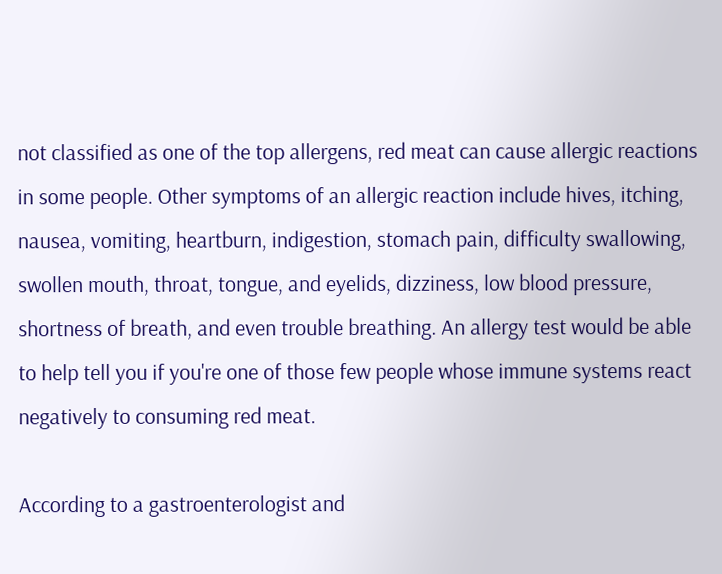not classified as one of the top allergens, red meat can cause allergic reactions in some people. Other symptoms of an allergic reaction include hives, itching, nausea, vomiting, heartburn, indigestion, stomach pain, difficulty swallowing, swollen mouth, throat, tongue, and eyelids, dizziness, low blood pressure, shortness of breath, and even trouble breathing. An allergy test would be able to help tell you if you're one of those few people whose immune systems react negatively to consuming red meat.

According to a gastroenterologist and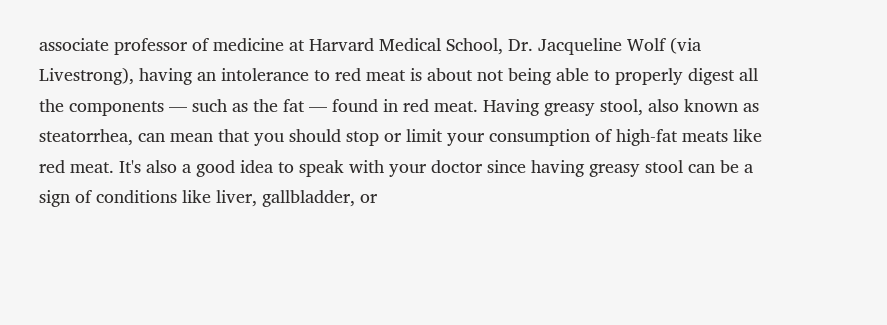associate professor of medicine at Harvard Medical School, Dr. Jacqueline Wolf (via Livestrong), having an intolerance to red meat is about not being able to properly digest all the components — such as the fat — found in red meat. Having greasy stool, also known as steatorrhea, can mean that you should stop or limit your consumption of high-fat meats like red meat. It's also a good idea to speak with your doctor since having greasy stool can be a sign of conditions like liver, gallbladder, or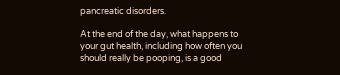pancreatic disorders.

At the end of the day, what happens to your gut health, including how often you should really be pooping, is a good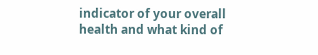indicator of your overall health and what kind of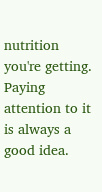nutrition you're getting. Paying attention to it is always a good idea.